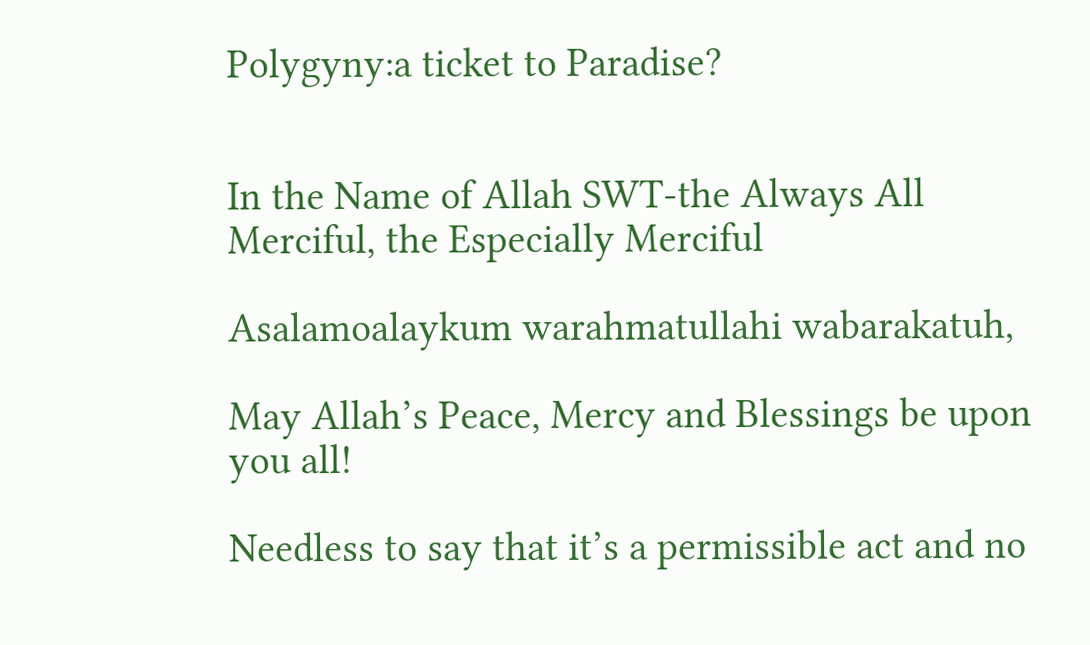Polygyny:a ticket to Paradise?


In the Name of Allah SWT-the Always All Merciful, the Especially Merciful

Asalamoalaykum warahmatullahi wabarakatuh,

May Allah’s Peace, Mercy and Blessings be upon you all!

Needless to say that it’s a permissible act and no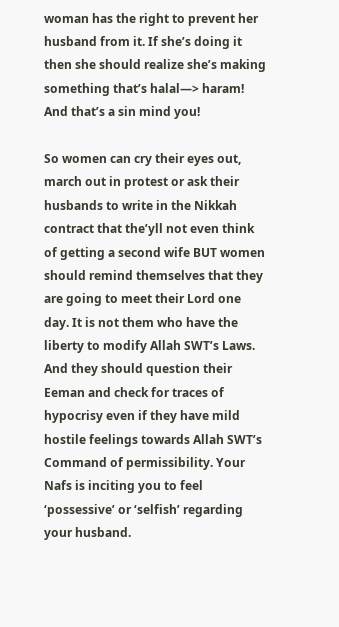woman has the right to prevent her husband from it. If she’s doing it then she should realize she’s making something that’s halal—> haram! And that’s a sin mind you!

So women can cry their eyes out, march out in protest or ask their husbands to write in the Nikkah contract that the’yll not even think of getting a second wife BUT women should remind themselves that they are going to meet their Lord one day. It is not them who have the liberty to modify Allah SWT’s Laws. And they should question their Eeman and check for traces of hypocrisy even if they have mild hostile feelings towards Allah SWT’s Command of permissibility. Your Nafs is inciting you to feel ‘possessive’ or ‘selfish’ regarding your husband.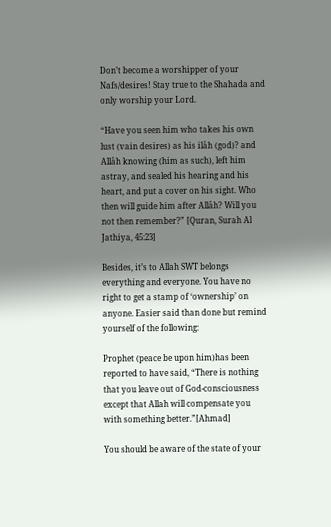Don’t become a worshipper of your Nafs/desires! Stay true to the Shahada and only worship your Lord.

“Have you seen him who takes his own lust (vain desires) as his ilâh (god)? and Allâh knowing (him as such), left him astray, and sealed his hearing and his heart, and put a cover on his sight. Who then will guide him after Allâh? Will you not then remember?” [Quran, Surah Al Jathiya, 45:23]

Besides, it’s to Allah SWT belongs everything and everyone. You have no right to get a stamp of ‘ownership’ on anyone. Easier said than done but remind yourself of the following:

Prophet (peace be upon him)has been reported to have said, “There is nothing that you leave out of God-consciousness except that Allah will compensate you with something better.”[Ahmad]

You should be aware of the state of your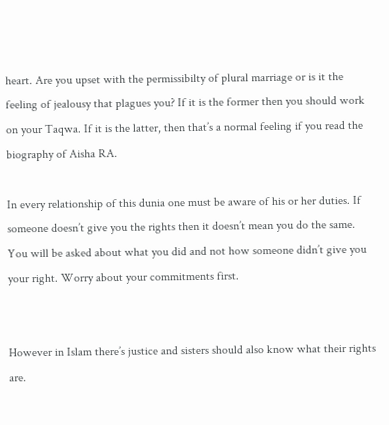heart. Are you upset with the permissibilty of plural marriage or is it the feeling of jealousy that plagues you? If it is the former then you should work on your Taqwa. If it is the latter, then that’s a normal feeling if you read the biography of Aisha RA.

In every relationship of this dunia one must be aware of his or her duties. If someone doesn’t give you the rights then it doesn’t mean you do the same. You will be asked about what you did and not how someone didn’t give you your right. Worry about your commitments first.


However in Islam there’s justice and sisters should also know what their rights are.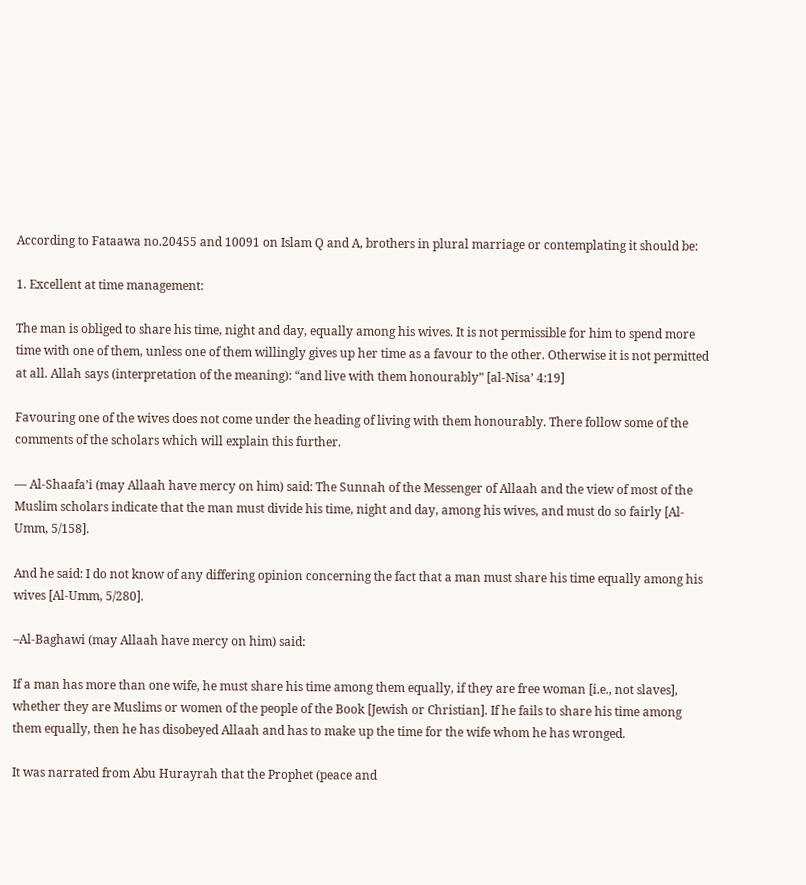According to Fataawa no.20455 and 10091 on Islam Q and A, brothers in plural marriage or contemplating it should be:

1. Excellent at time management:

The man is obliged to share his time, night and day, equally among his wives. It is not permissible for him to spend more time with one of them, unless one of them willingly gives up her time as a favour to the other. Otherwise it is not permitted at all. Allah says (interpretation of the meaning): “and live with them honourably” [al-Nisa’ 4:19]

Favouring one of the wives does not come under the heading of living with them honourably. There follow some of the comments of the scholars which will explain this further.

— Al-Shaafa’i (may Allaah have mercy on him) said: The Sunnah of the Messenger of Allaah and the view of most of the Muslim scholars indicate that the man must divide his time, night and day, among his wives, and must do so fairly [Al-Umm, 5/158].

And he said: I do not know of any differing opinion concerning the fact that a man must share his time equally among his wives [Al-Umm, 5/280].

–Al-Baghawi (may Allaah have mercy on him) said:

If a man has more than one wife, he must share his time among them equally, if they are free woman [i.e., not slaves], whether they are Muslims or women of the people of the Book [Jewish or Christian]. If he fails to share his time among them equally, then he has disobeyed Allaah and has to make up the time for the wife whom he has wronged.

It was narrated from Abu Hurayrah that the Prophet (peace and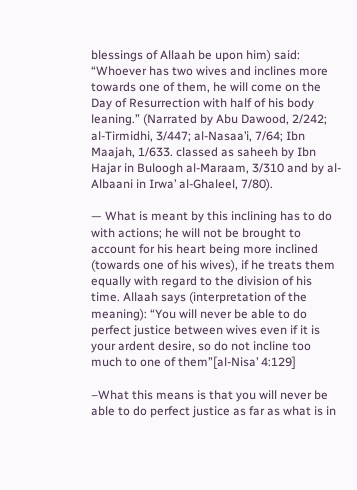blessings of Allaah be upon him) said: “Whoever has two wives and inclines more towards one of them, he will come on the Day of Resurrection with half of his body leaning.” (Narrated by Abu Dawood, 2/242; al-Tirmidhi, 3/447; al-Nasaa’i, 7/64; Ibn Maajah, 1/633. classed as saheeh by Ibn Hajar in Buloogh al-Maraam, 3/310 and by al-Albaani in Irwa’ al-Ghaleel, 7/80).

— What is meant by this inclining has to do with actions; he will not be brought to account for his heart being more inclined (towards one of his wives), if he treats them equally with regard to the division of his time. Allaah says (interpretation of the meaning): “You will never be able to do perfect justice between wives even if it is your ardent desire, so do not incline too much to one of them”[al-Nisa’ 4:129]

–What this means is that you will never be able to do perfect justice as far as what is in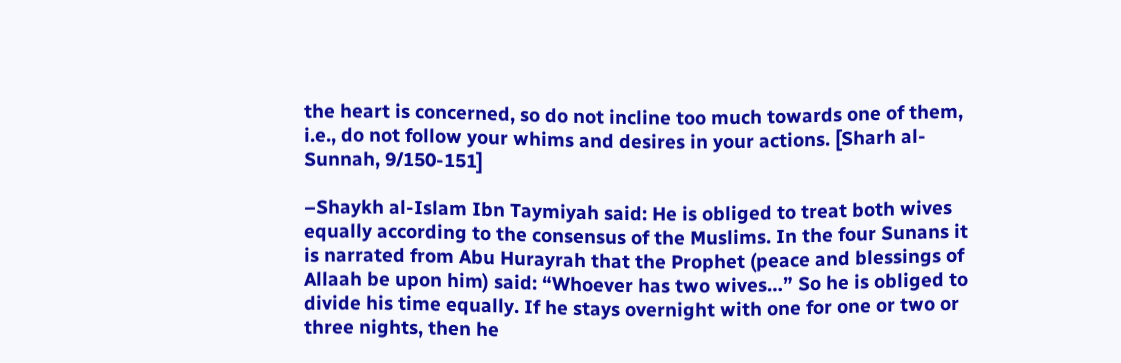the heart is concerned, so do not incline too much towards one of them, i.e., do not follow your whims and desires in your actions. [Sharh al-Sunnah, 9/150-151]

–Shaykh al-Islam Ibn Taymiyah said: He is obliged to treat both wives equally according to the consensus of the Muslims. In the four Sunans it is narrated from Abu Hurayrah that the Prophet (peace and blessings of Allaah be upon him) said: “Whoever has two wives…” So he is obliged to divide his time equally. If he stays overnight with one for one or two or three nights, then he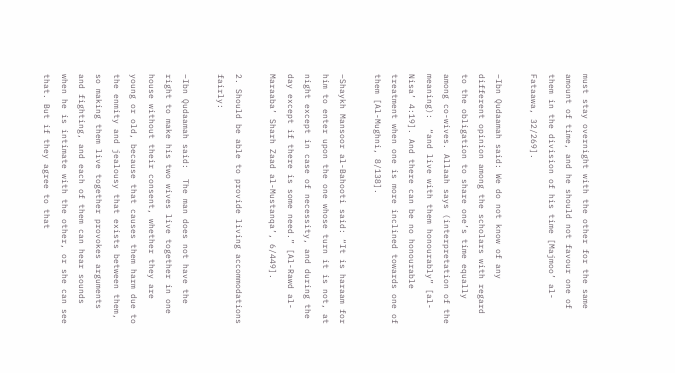must stay overnight with the other for the same amount of time, and he should not favour one of them in the division of his time [Majmoo’ al-Fataawa, 32/269].

–Ibn Qudaamah said: We do not know of any different opinion among the scholars with regard to the obligation to share one’s time equally among co-wives. Allaah says (interpretation of the meaning):  “and live with them honourably” [al-Nisa’ 4:19]. And there can be no honourable treatment when one is more inclined towards one of them [Al-Mughni, 8/138].

–Shaykh Mansoor al-Bahooti said: “It is haraam for him to enter upon the one whose turn it is not, at night except in case of necessity, and during the day except if there is some need.” [Al-Rawd al-Maraaba’ Sharh Zaad al-Mustanqa’, 6/449].

2. Should be able to provide living accommodations fairly:

–Ibn Qudaamah said:  The man does not have the right to make his two wives live together in one house without their consent, whether they are young or old, because that causes them harm due to the enmity and jealousy that exists between them, so making them live together provokes arguments and fighting, and each of them can hear sounds when he is intimate with the other, or she can see that. But if they agree to that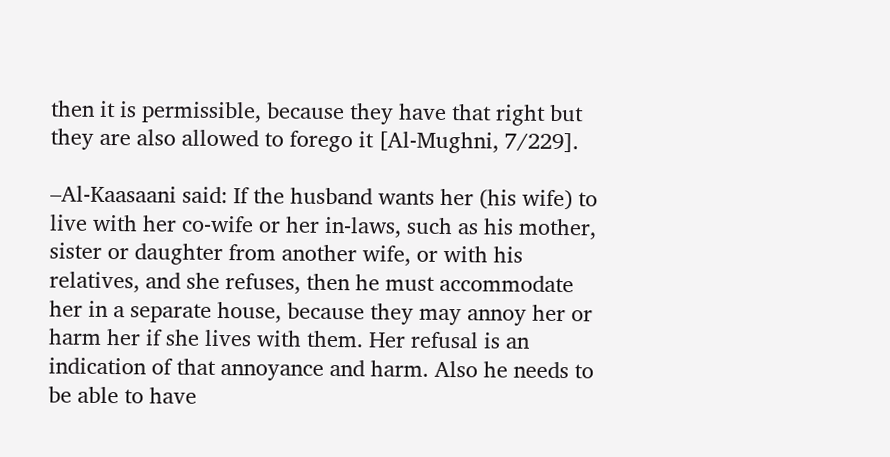then it is permissible, because they have that right but they are also allowed to forego it [Al-Mughni, 7/229].

–Al-Kaasaani said: If the husband wants her (his wife) to live with her co-wife or her in-laws, such as his mother, sister or daughter from another wife, or with his relatives, and she refuses, then he must accommodate her in a separate house, because they may annoy her or harm her if she lives with them. Her refusal is an indication of that annoyance and harm. Also he needs to be able to have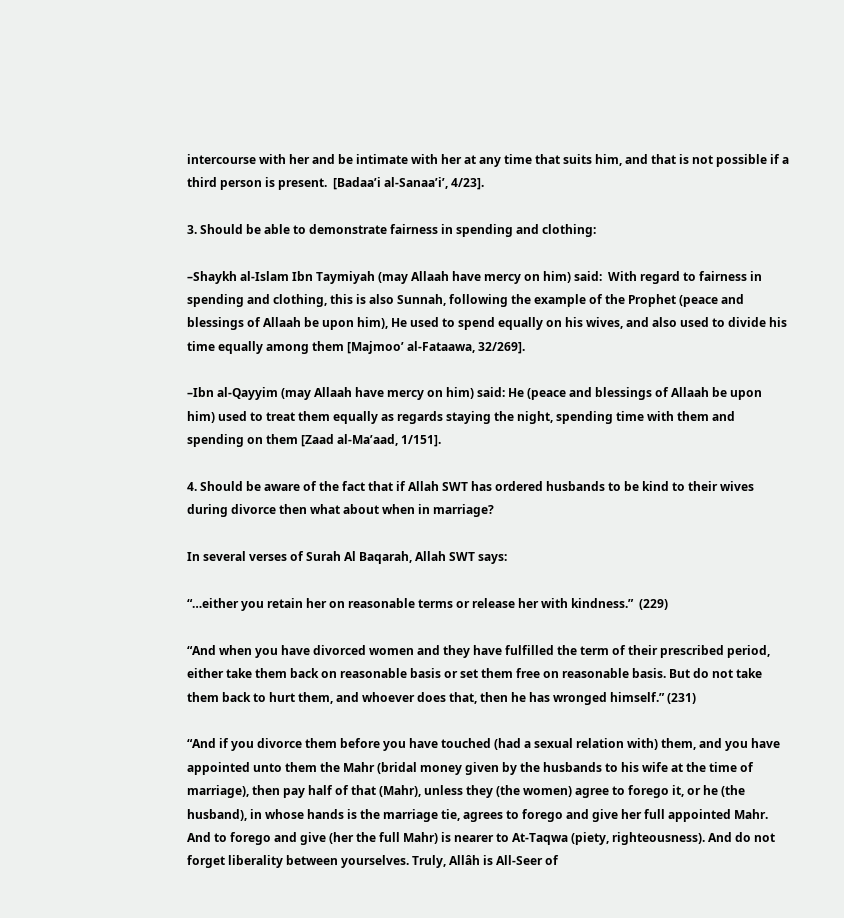intercourse with her and be intimate with her at any time that suits him, and that is not possible if a third person is present.  [Badaa’i al-Sanaa’i’, 4/23].

3. Should be able to demonstrate fairness in spending and clothing:

–Shaykh al-Islam Ibn Taymiyah (may Allaah have mercy on him) said:  With regard to fairness in spending and clothing, this is also Sunnah, following the example of the Prophet (peace and blessings of Allaah be upon him), He used to spend equally on his wives, and also used to divide his time equally among them [Majmoo’ al-Fataawa, 32/269].

–Ibn al-Qayyim (may Allaah have mercy on him) said: He (peace and blessings of Allaah be upon him) used to treat them equally as regards staying the night, spending time with them and spending on them [Zaad al-Ma’aad, 1/151].

4. Should be aware of the fact that if Allah SWT has ordered husbands to be kind to their wives during divorce then what about when in marriage?

In several verses of Surah Al Baqarah, Allah SWT says:

“…either you retain her on reasonable terms or release her with kindness.”  (229)

“And when you have divorced women and they have fulfilled the term of their prescribed period, either take them back on reasonable basis or set them free on reasonable basis. But do not take them back to hurt them, and whoever does that, then he has wronged himself.” (231)

“And if you divorce them before you have touched (had a sexual relation with) them, and you have appointed unto them the Mahr (bridal money given by the husbands to his wife at the time of marriage), then pay half of that (Mahr), unless they (the women) agree to forego it, or he (the husband), in whose hands is the marriage tie, agrees to forego and give her full appointed Mahr. And to forego and give (her the full Mahr) is nearer to At-Taqwa (piety, righteousness). And do not forget liberality between yourselves. Truly, Allâh is All-Seer of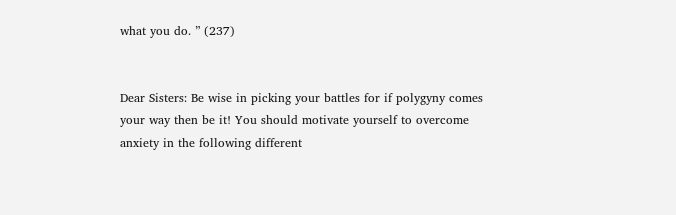what you do. ” (237)


Dear Sisters: Be wise in picking your battles for if polygyny comes your way then be it! You should motivate yourself to overcome anxiety in the following different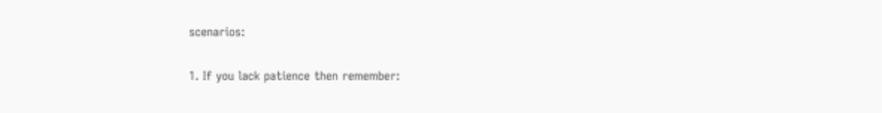scenarios:

1. If you lack patience then remember: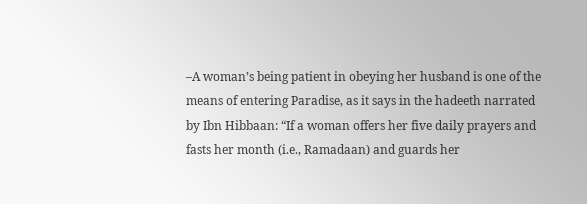–A woman’s being patient in obeying her husband is one of the means of entering Paradise, as it says in the hadeeth narrated by Ibn Hibbaan: “If a woman offers her five daily prayers and fasts her month (i.e., Ramadaan) and guards her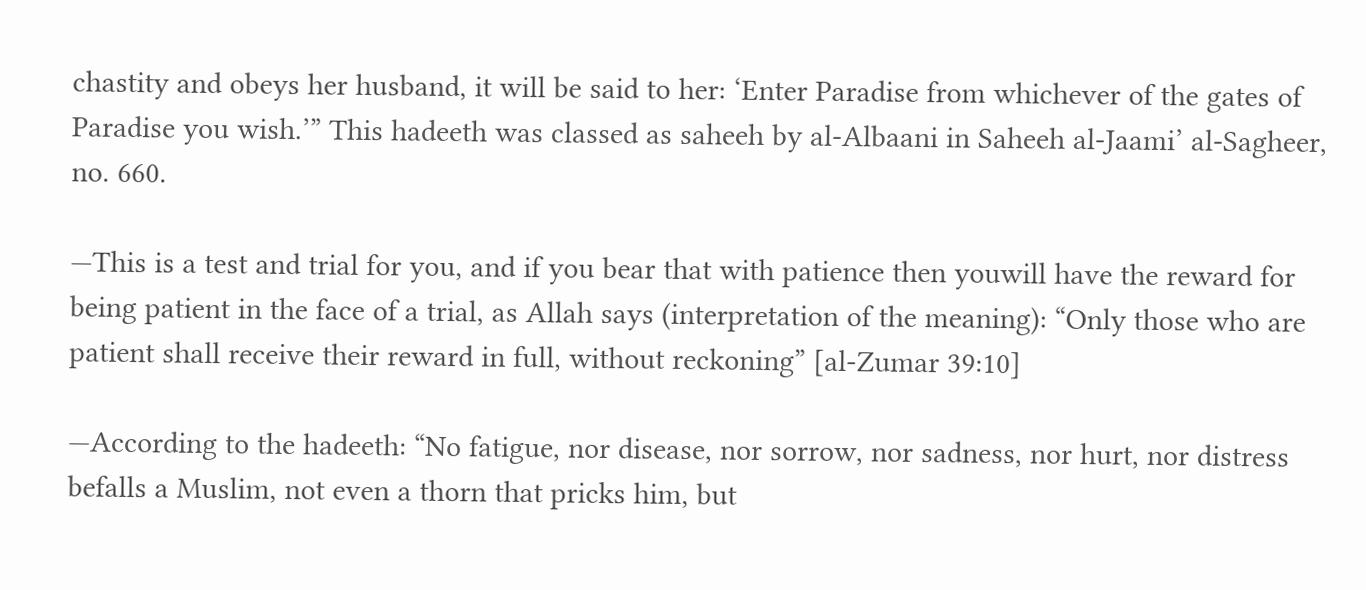chastity and obeys her husband, it will be said to her: ‘Enter Paradise from whichever of the gates of Paradise you wish.’” This hadeeth was classed as saheeh by al-Albaani in Saheeh al-Jaami’ al-Sagheer, no. 660.

—This is a test and trial for you, and if you bear that with patience then youwill have the reward for being patient in the face of a trial, as Allah says (interpretation of the meaning): “Only those who are patient shall receive their reward in full, without reckoning” [al-Zumar 39:10]

—According to the hadeeth: “No fatigue, nor disease, nor sorrow, nor sadness, nor hurt, nor distress befalls a Muslim, not even a thorn that pricks him, but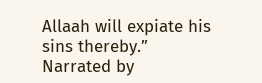Allaah will expiate his sins thereby.”  Narrated by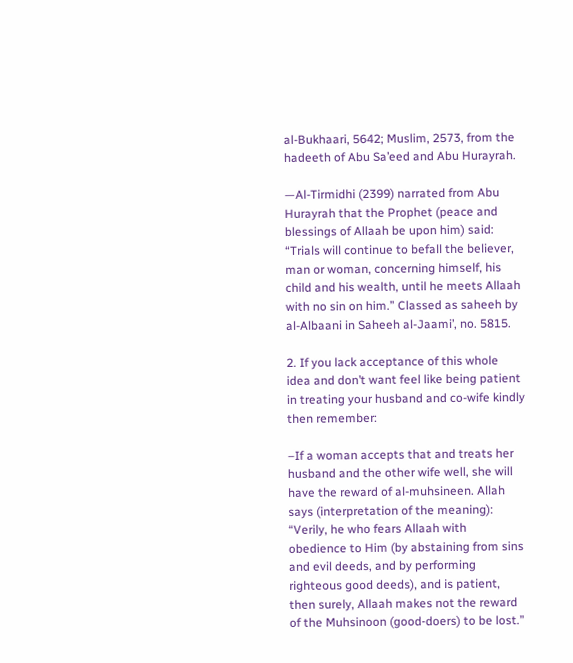al-Bukhaari, 5642; Muslim, 2573, from the hadeeth of Abu Sa’eed and Abu Hurayrah.

—Al-Tirmidhi (2399) narrated from Abu Hurayrah that the Prophet (peace and blessings of Allaah be upon him) said: “Trials will continue to befall the believer, man or woman, concerning himself, his child and his wealth, until he meets Allaah with no sin on him.” Classed as saheeh by al-Albaani in Saheeh al-Jaami’, no. 5815.

2. If you lack acceptance of this whole idea and don’t want feel like being patient in treating your husband and co-wife kindly then remember:

–If a woman accepts that and treats her husband and the other wife well, she will have the reward of al-muhsineen. Allah says (interpretation of the meaning): “Verily, he who fears Allaah with obedience to Him (by abstaining from sins and evil deeds, and by performing righteous good deeds), and is patient, then surely, Allaah makes not the reward of the Muhsinoon (good‑doers) to be lost.”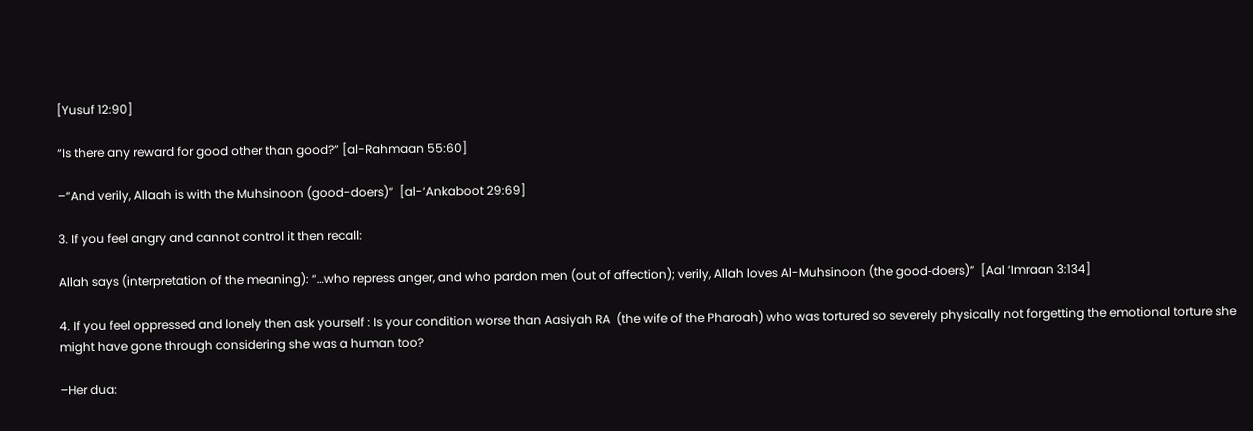[Yusuf 12:90]

“Is there any reward for good other than good?” [al-Rahmaan 55:60]

–“And verily, Allaah is with the Muhsinoon (good-doers)”  [al-‘Ankaboot 29:69]

3. If you feel angry and cannot control it then recall:

Allah says (interpretation of the meaning): “…who repress anger, and who pardon men (out of affection); verily, Allah loves Al-Muhsinoon (the good‑doers)”  [Aal ‘Imraan 3:134]

4. If you feel oppressed and lonely then ask yourself : Is your condition worse than Aasiyah RA  (the wife of the Pharoah) who was tortured so severely physically not forgetting the emotional torture she might have gone through considering she was a human too?

–Her dua: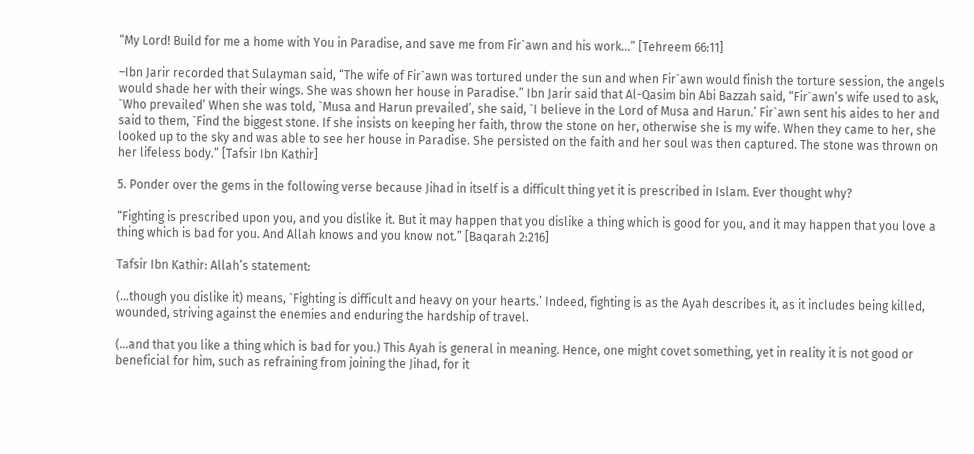“My Lord! Build for me a home with You in Paradise, and save me from Fir`awn and his work…” [Tehreem 66:11]

–Ibn Jarir recorded that Sulayman said, “The wife of Fir`awn was tortured under the sun and when Fir`awn would finish the torture session, the angels would shade her with their wings. She was shown her house in Paradise.” Ibn Jarir said that Al-Qasim bin Abi Bazzah said, “Fir`awn’s wife used to ask, `Who prevailed’ When she was told, `Musa and Harun prevailed’, she said, `I believe in the Lord of Musa and Harun.’ Fir`awn sent his aides to her and said to them, `Find the biggest stone. If she insists on keeping her faith, throw the stone on her, otherwise she is my wife. When they came to her, she looked up to the sky and was able to see her house in Paradise. She persisted on the faith and her soul was then captured. The stone was thrown on her lifeless body.” [Tafsir Ibn Kathir]

5. Ponder over the gems in the following verse because Jihad in itself is a difficult thing yet it is prescribed in Islam. Ever thought why?

“Fighting is prescribed upon you, and you dislike it. But it may happen that you dislike a thing which is good for you, and it may happen that you love a thing which is bad for you. And Allah knows and you know not.” [Baqarah 2:216]

Tafsir Ibn Kathir: Allah’s statement:

(…though you dislike it) means, `Fighting is difficult and heavy on your hearts.’ Indeed, fighting is as the Ayah describes it, as it includes being killed, wounded, striving against the enemies and enduring the hardship of travel.

(…and that you like a thing which is bad for you.) This Ayah is general in meaning. Hence, one might covet something, yet in reality it is not good or beneficial for him, such as refraining from joining the Jihad, for it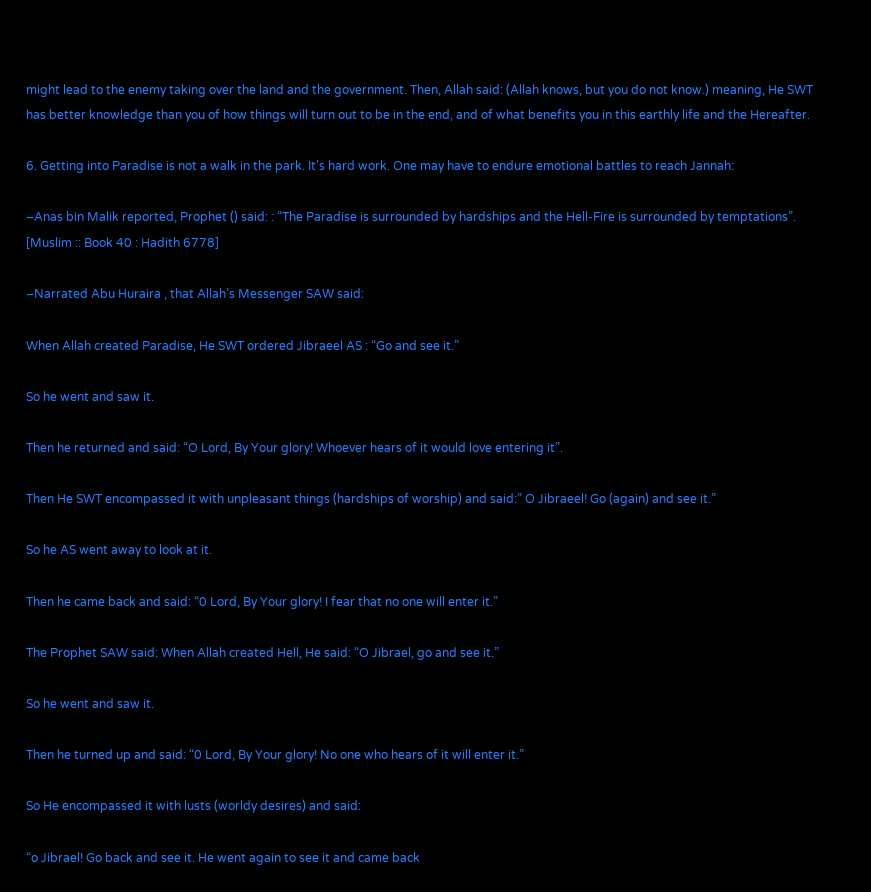might lead to the enemy taking over the land and the government. Then, Allah said: (Allah knows, but you do not know.) meaning, He SWT has better knowledge than you of how things will turn out to be in the end, and of what benefits you in this earthly life and the Hereafter.

6. Getting into Paradise is not a walk in the park. It’s hard work. One may have to endure emotional battles to reach Jannah:

–Anas bin Malik reported, Prophet () said: : “The Paradise is surrounded by hardships and the Hell-Fire is surrounded by temptations”. [Muslim :: Book 40 : Hadith 6778]

–Narrated Abu Huraira , that Allah’s Messenger SAW said:

When Allah created Paradise, He SWT ordered Jibraeel AS : “Go and see it.”

So he went and saw it.

Then he returned and said: “O Lord, By Your glory! Whoever hears of it would love entering it”.

Then He SWT encompassed it with unpleasant things (hardships of worship) and said:” O Jibraeel! Go (again) and see it.”

So he AS went away to look at it.

Then he came back and said: “0 Lord, By Your glory! I fear that no one will enter it.”

The Prophet SAW said: When Allah created Hell, He said: “O Jibrael, go and see it.”

So he went and saw it.

Then he turned up and said: “0 Lord, By Your glory! No one who hears of it will enter it.”

So He encompassed it with lusts (worldy desires) and said:

“o Jibrael! Go back and see it. He went again to see it and came back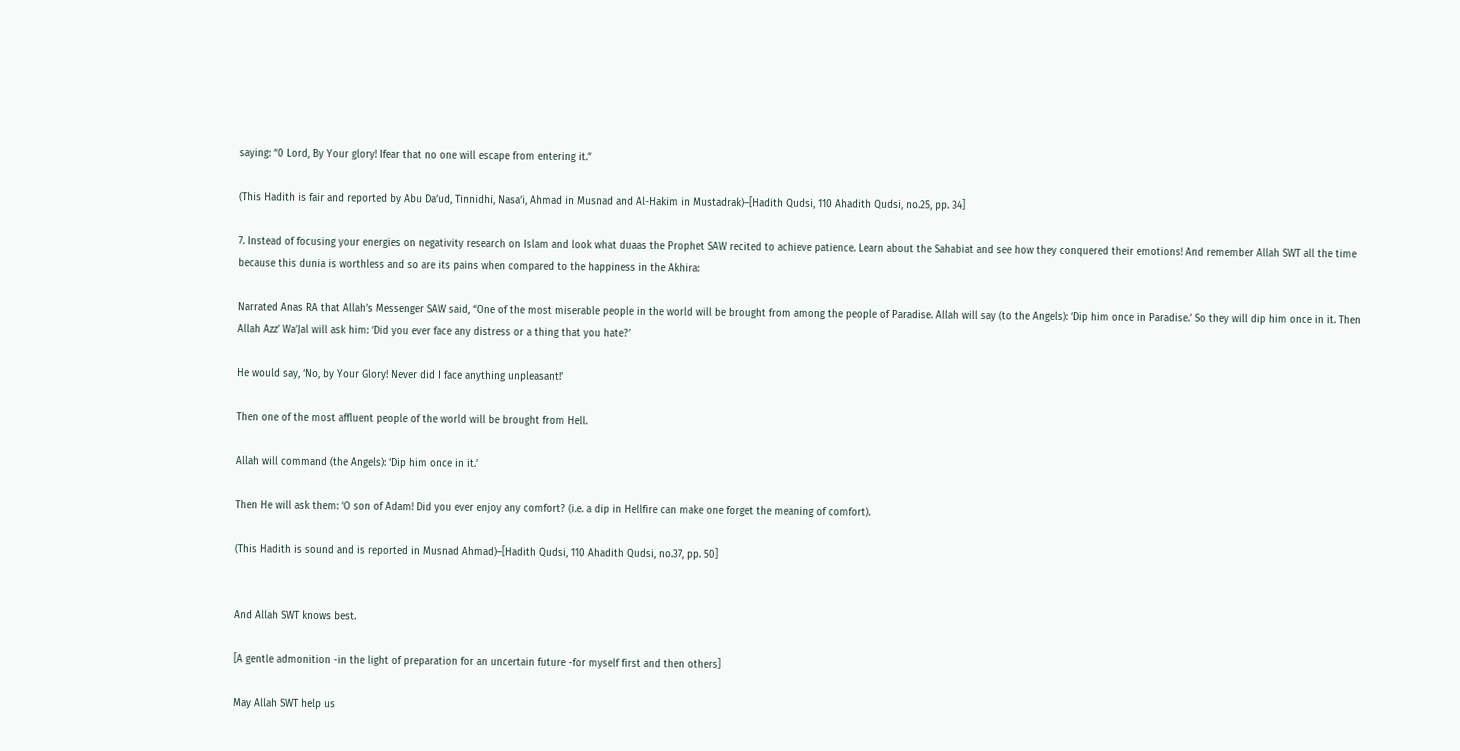saying: “0 Lord, By Your glory! Ifear that no one will escape from entering it.”

(This Hadith is fair and reported by Abu Da’ud, Tinnidhi, Nasa’i, Ahmad in Musnad and Al-Hakim in Mustadrak)–[Hadith Qudsi, 110 Ahadith Qudsi, no.25, pp. 34]

7. Instead of focusing your energies on negativity research on Islam and look what duaas the Prophet SAW recited to achieve patience. Learn about the Sahabiat and see how they conquered their emotions! And remember Allah SWT all the time because this dunia is worthless and so are its pains when compared to the happiness in the Akhira:

Narrated Anas RA that Allah’s Messenger SAW said, “One of the most miserable people in the world will be brought from among the people of Paradise. Allah will say (to the Angels): ‘Dip him once in Paradise.’ So they will dip him once in it. Then Allah Azz’ Wa’Jal will ask him: ‘Did you ever face any distress or a thing that you hate?’

He would say, ‘No, by Your Glory! Never did I face anything unpleasant!’

Then one of the most affluent people of the world will be brought from Hell.

Allah will command (the Angels): ‘Dip him once in it.’

Then He will ask them: ‘O son of Adam! Did you ever enjoy any comfort? (i.e. a dip in Hellfire can make one forget the meaning of comfort).

(This Hadith is sound and is reported in Musnad Ahmad)–[Hadith Qudsi, 110 Ahadith Qudsi, no.37, pp. 50]


And Allah SWT knows best.

[A gentle admonition -in the light of preparation for an uncertain future -for myself first and then others]

May Allah SWT help us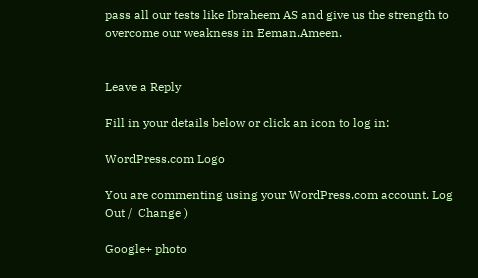pass all our tests like Ibraheem AS and give us the strength to overcome our weakness in Eeman.Ameen.


Leave a Reply

Fill in your details below or click an icon to log in:

WordPress.com Logo

You are commenting using your WordPress.com account. Log Out /  Change )

Google+ photo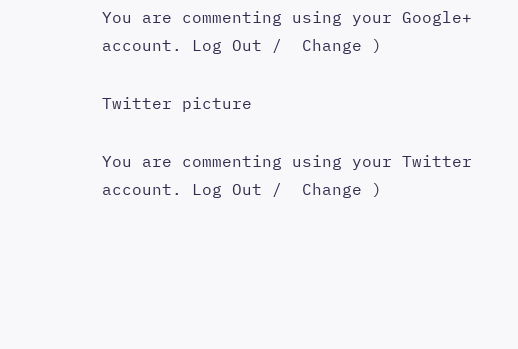You are commenting using your Google+ account. Log Out /  Change )

Twitter picture

You are commenting using your Twitter account. Log Out /  Change )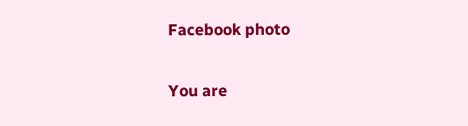Facebook photo

You are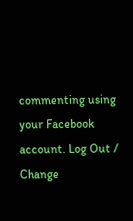commenting using your Facebook account. Log Out /  Change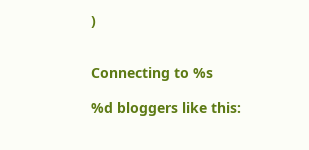)


Connecting to %s

%d bloggers like this: